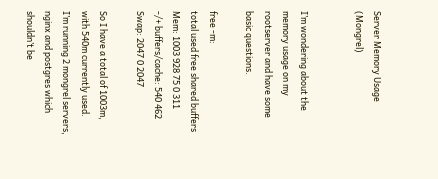Server Memory Usage (Mongrel)


I’m wondering about the memory usage on my rootserver and have some
basic questions.

free -m:
total used free shared buffers
Mem: 1003 928 75 0 311
-/+ buffers/cache: 540 462
Swap: 2047 0 2047

So I have a total of 1003m, with 540m currently used.
I’m running 2 mongrel servers, nginx and postgres which shouldn’t be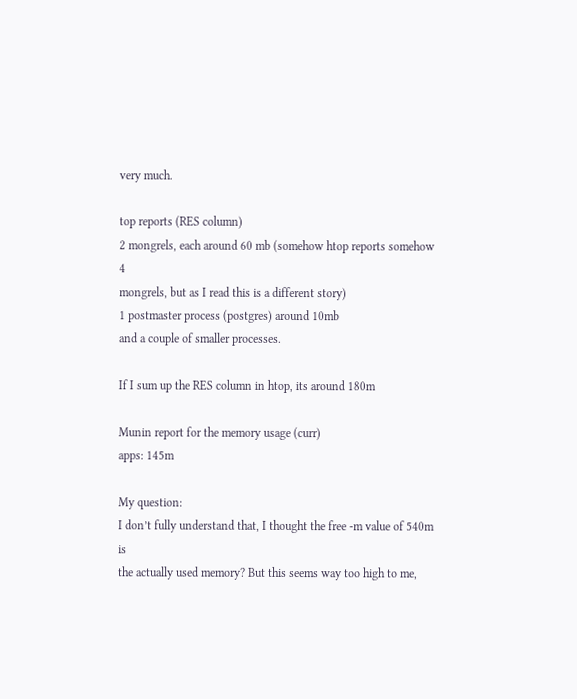very much.

top reports (RES column)
2 mongrels, each around 60 mb (somehow htop reports somehow 4
mongrels, but as I read this is a different story)
1 postmaster process (postgres) around 10mb
and a couple of smaller processes.

If I sum up the RES column in htop, its around 180m

Munin report for the memory usage (curr)
apps: 145m

My question:
I don’t fully understand that, I thought the free -m value of 540m is
the actually used memory? But this seems way too high to me,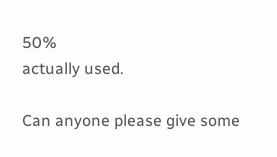50%
actually used.

Can anyone please give some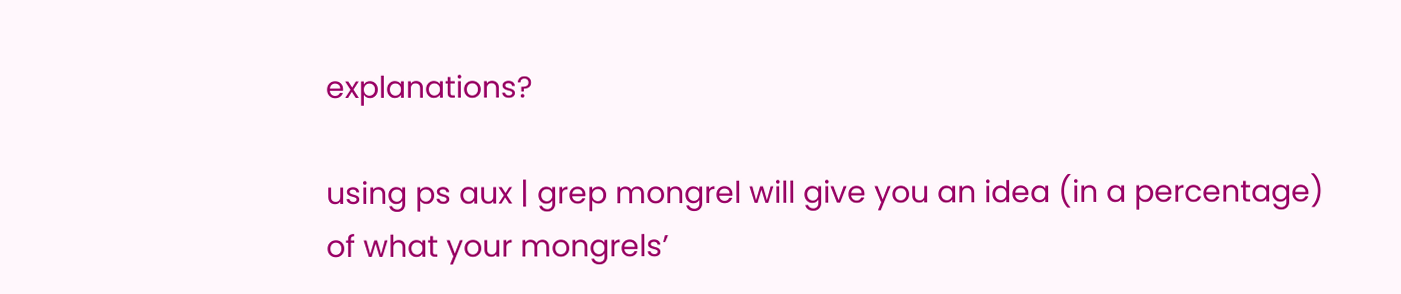explanations?

using ps aux | grep mongrel will give you an idea (in a percentage)
of what your mongrels’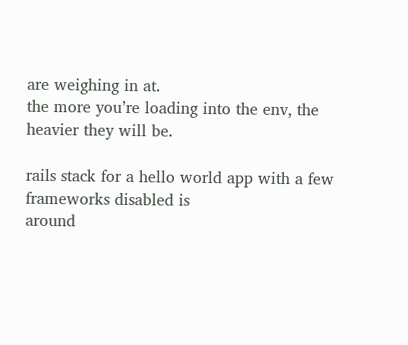are weighing in at.
the more you’re loading into the env, the heavier they will be.

rails stack for a hello world app with a few frameworks disabled is
around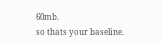60mb.
so thats your baseline.